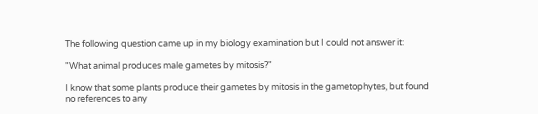The following question came up in my biology examination but I could not answer it:

"What animal produces male gametes by mitosis?"

I know that some plants produce their gametes by mitosis in the gametophytes, but found no references to any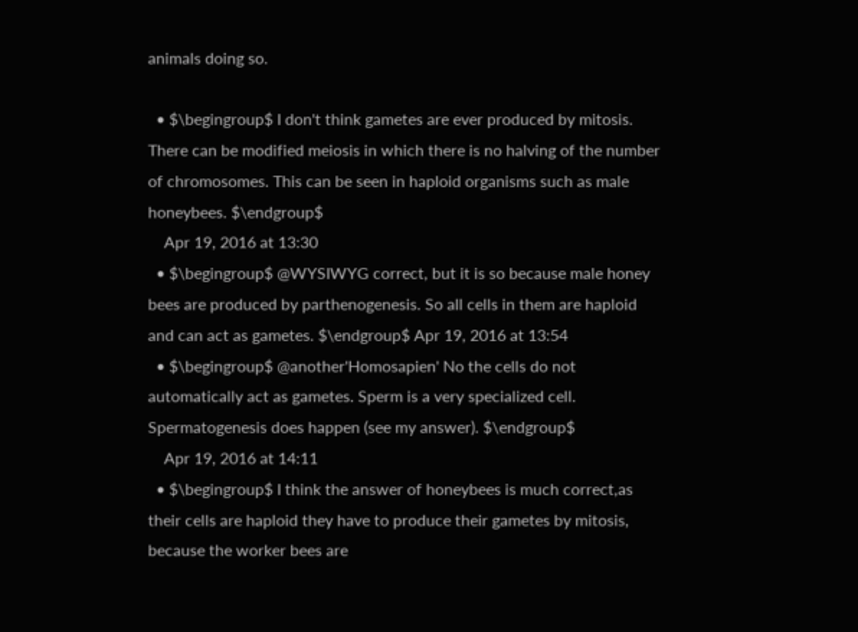animals doing so.

  • $\begingroup$ I don't think gametes are ever produced by mitosis. There can be modified meiosis in which there is no halving of the number of chromosomes. This can be seen in haploid organisms such as male honeybees. $\endgroup$
    Apr 19, 2016 at 13:30
  • $\begingroup$ @WYSIWYG correct, but it is so because male honey bees are produced by parthenogenesis. So all cells in them are haploid and can act as gametes. $\endgroup$ Apr 19, 2016 at 13:54
  • $\begingroup$ @another'Homosapien' No the cells do not automatically act as gametes. Sperm is a very specialized cell. Spermatogenesis does happen (see my answer). $\endgroup$
    Apr 19, 2016 at 14:11
  • $\begingroup$ I think the answer of honeybees is much correct,as their cells are haploid they have to produce their gametes by mitosis, because the worker bees are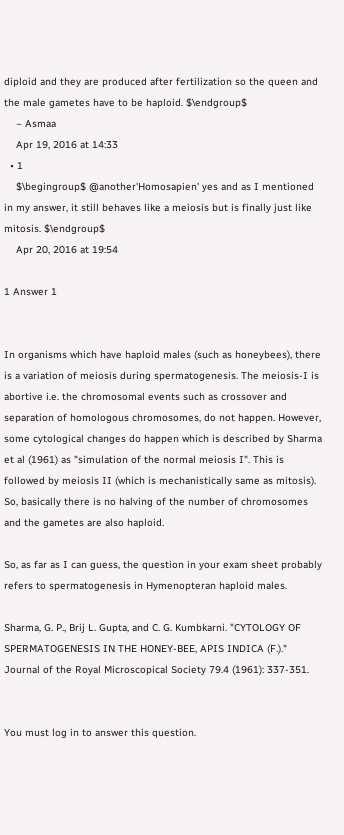diploid and they are produced after fertilization so the queen and the male gametes have to be haploid. $\endgroup$
    – Asmaa
    Apr 19, 2016 at 14:33
  • 1
    $\begingroup$ @another'Homosapien' yes and as I mentioned in my answer, it still behaves like a meiosis but is finally just like mitosis. $\endgroup$
    Apr 20, 2016 at 19:54

1 Answer 1


In organisms which have haploid males (such as honeybees), there is a variation of meiosis during spermatogenesis. The meiosis-I is abortive i.e. the chromosomal events such as crossover and separation of homologous chromosomes, do not happen. However, some cytological changes do happen which is described by Sharma et al (1961) as "simulation of the normal meiosis I". This is followed by meiosis II (which is mechanistically same as mitosis). So, basically there is no halving of the number of chromosomes and the gametes are also haploid.

So, as far as I can guess, the question in your exam sheet probably refers to spermatogenesis in Hymenopteran haploid males.

Sharma, G. P., Brij L. Gupta, and C. G. Kumbkarni. "CYTOLOGY OF SPERMATOGENESIS IN THE HONEY‐BEE, APIS INDICA (F.)." Journal of the Royal Microscopical Society 79.4 (1961): 337-351.


You must log in to answer this question.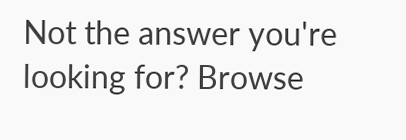Not the answer you're looking for? Browse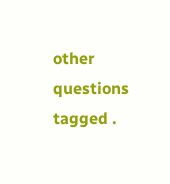other questions tagged .